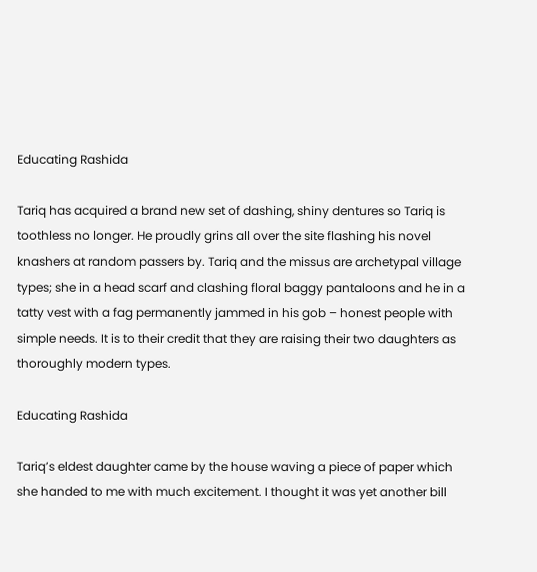Educating Rashida

Tariq has acquired a brand new set of dashing, shiny dentures so Tariq is toothless no longer. He proudly grins all over the site flashing his novel knashers at random passers by. Tariq and the missus are archetypal village types; she in a head scarf and clashing floral baggy pantaloons and he in a tatty vest with a fag permanently jammed in his gob – honest people with simple needs. It is to their credit that they are raising their two daughters as thoroughly modern types.

Educating Rashida

Tariq’s eldest daughter came by the house waving a piece of paper which she handed to me with much excitement. I thought it was yet another bill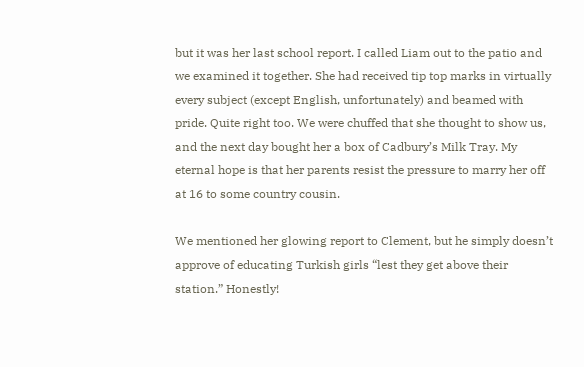but it was her last school report. I called Liam out to the patio and we examined it together. She had received tip top marks in virtually every subject (except English, unfortunately) and beamed with pride. Quite right too. We were chuffed that she thought to show us, and the next day bought her a box of Cadbury’s Milk Tray. My eternal hope is that her parents resist the pressure to marry her off at 16 to some country cousin.

We mentioned her glowing report to Clement, but he simply doesn’t approve of educating Turkish girls “lest they get above their station.” Honestly!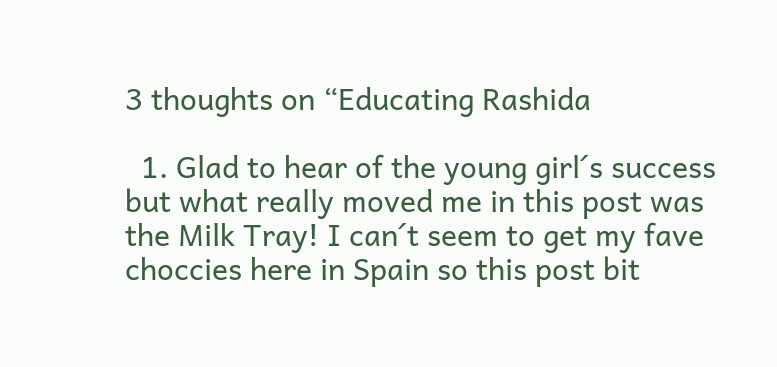3 thoughts on “Educating Rashida

  1. Glad to hear of the young girl´s success but what really moved me in this post was the Milk Tray! I can´t seem to get my fave choccies here in Spain so this post bit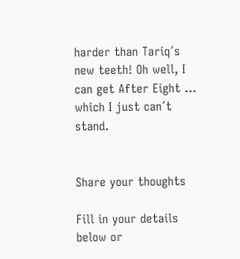harder than Tariq´s new teeth! Oh well, I can get After Eight … which I just can´t stand.


Share your thoughts

Fill in your details below or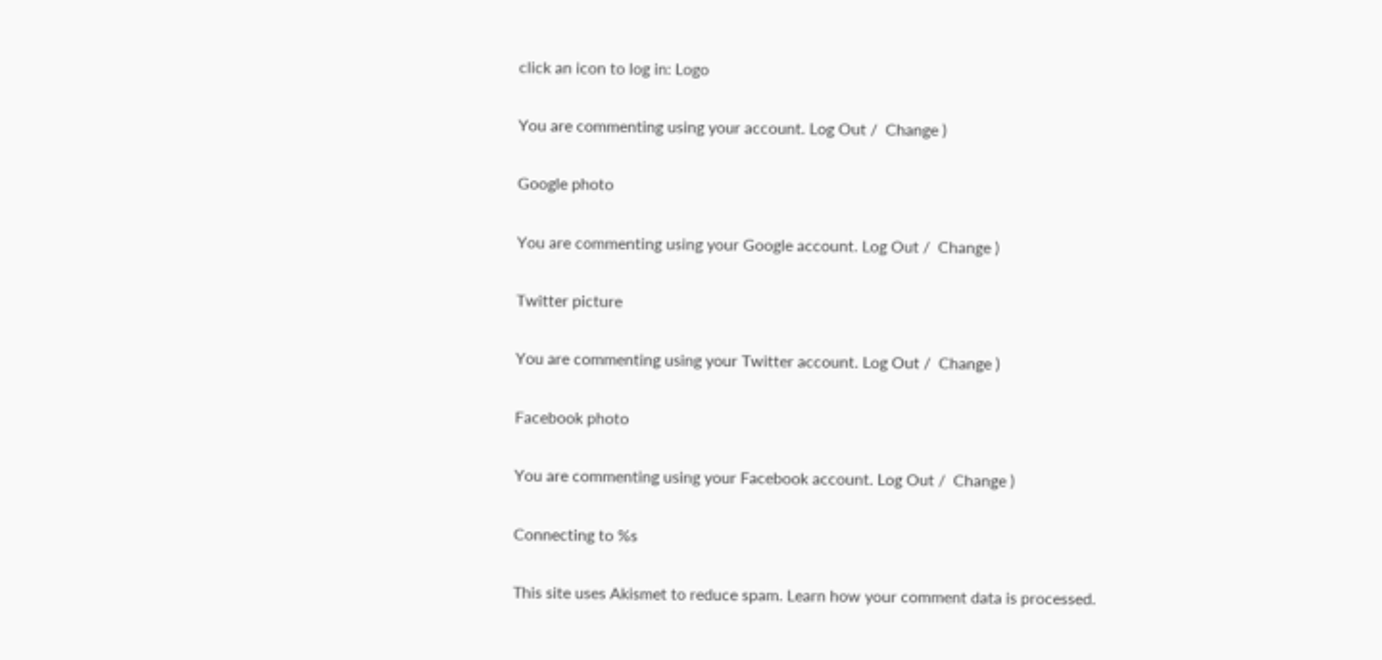click an icon to log in: Logo

You are commenting using your account. Log Out /  Change )

Google photo

You are commenting using your Google account. Log Out /  Change )

Twitter picture

You are commenting using your Twitter account. Log Out /  Change )

Facebook photo

You are commenting using your Facebook account. Log Out /  Change )

Connecting to %s

This site uses Akismet to reduce spam. Learn how your comment data is processed.